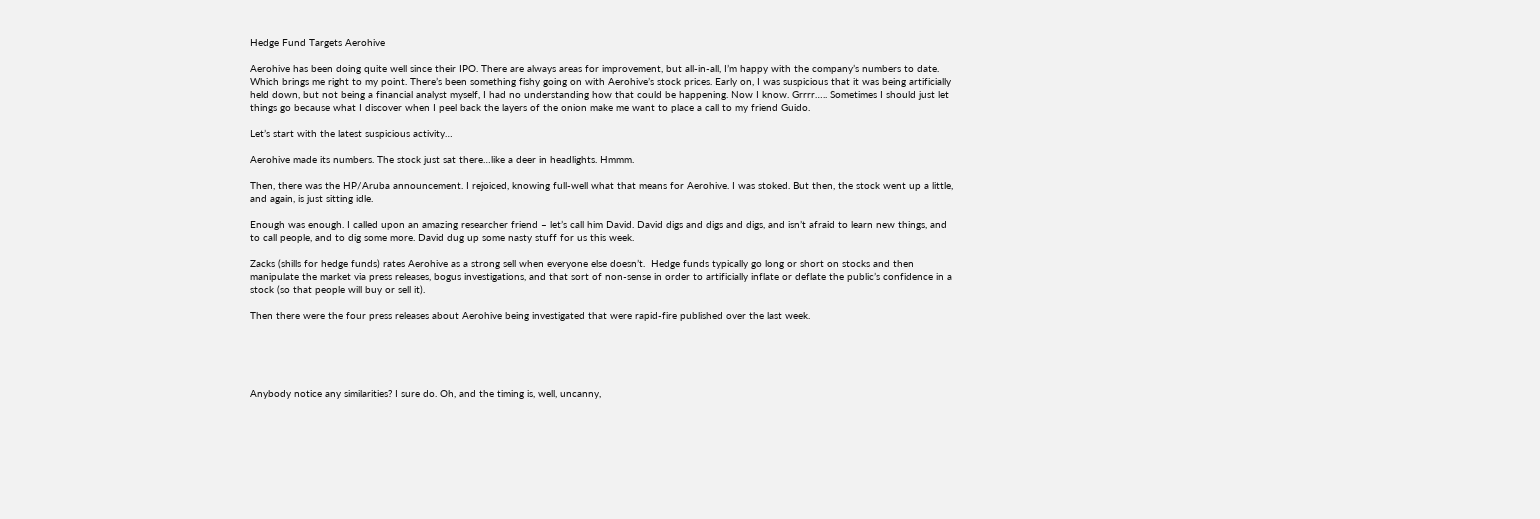Hedge Fund Targets Aerohive

Aerohive has been doing quite well since their IPO. There are always areas for improvement, but all-in-all, I’m happy with the company’s numbers to date. Which brings me right to my point. There’s been something fishy going on with Aerohive’s stock prices. Early on, I was suspicious that it was being artificially held down, but not being a financial analyst myself, I had no understanding how that could be happening. Now I know. Grrrr….. Sometimes I should just let things go because what I discover when I peel back the layers of the onion make me want to place a call to my friend Guido.

Let’s start with the latest suspicious activity…

Aerohive made its numbers. The stock just sat there…like a deer in headlights. Hmmm.

Then, there was the HP/Aruba announcement. I rejoiced, knowing full-well what that means for Aerohive. I was stoked. But then, the stock went up a little, and again, is just sitting idle.

Enough was enough. I called upon an amazing researcher friend – let’s call him David. David digs and digs and digs, and isn’t afraid to learn new things, and to call people, and to dig some more. David dug up some nasty stuff for us this week.

Zacks (shills for hedge funds) rates Aerohive as a strong sell when everyone else doesn’t.  Hedge funds typically go long or short on stocks and then manipulate the market via press releases, bogus investigations, and that sort of non-sense in order to artificially inflate or deflate the public’s confidence in a stock (so that people will buy or sell it).

Then there were the four press releases about Aerohive being investigated that were rapid-fire published over the last week.





Anybody notice any similarities? I sure do. Oh, and the timing is, well, uncanny,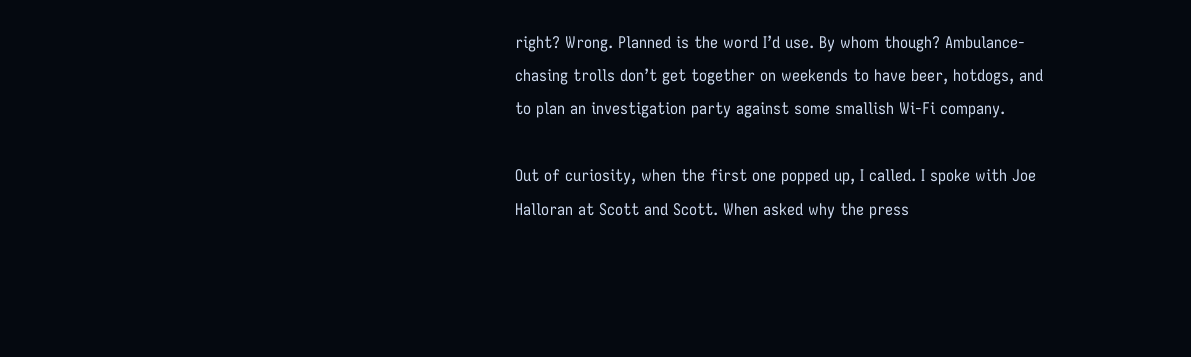right? Wrong. Planned is the word I’d use. By whom though? Ambulance-chasing trolls don’t get together on weekends to have beer, hotdogs, and to plan an investigation party against some smallish Wi-Fi company.

Out of curiosity, when the first one popped up, I called. I spoke with Joe Halloran at Scott and Scott. When asked why the press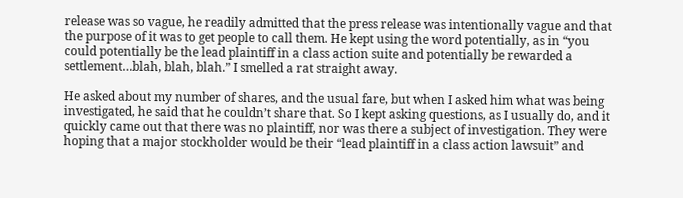release was so vague, he readily admitted that the press release was intentionally vague and that the purpose of it was to get people to call them. He kept using the word potentially, as in “you could potentially be the lead plaintiff in a class action suite and potentially be rewarded a settlement…blah, blah, blah.” I smelled a rat straight away.

He asked about my number of shares, and the usual fare, but when I asked him what was being investigated, he said that he couldn’t share that. So I kept asking questions, as I usually do, and it quickly came out that there was no plaintiff, nor was there a subject of investigation. They were hoping that a major stockholder would be their “lead plaintiff in a class action lawsuit” and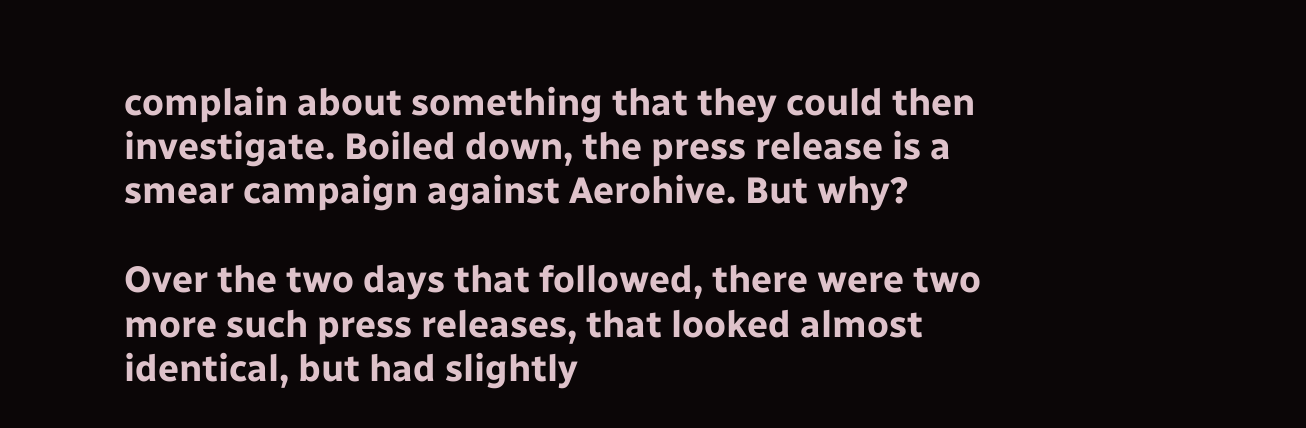complain about something that they could then investigate. Boiled down, the press release is a smear campaign against Aerohive. But why?

Over the two days that followed, there were two more such press releases, that looked almost identical, but had slightly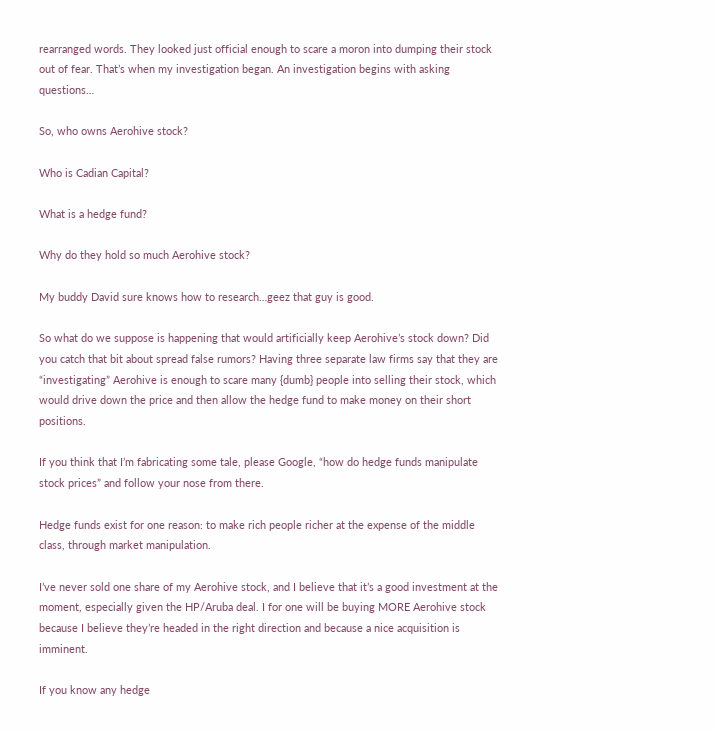rearranged words. They looked just official enough to scare a moron into dumping their stock out of fear. That’s when my investigation began. An investigation begins with asking questions…

So, who owns Aerohive stock?

Who is Cadian Capital?

What is a hedge fund?

Why do they hold so much Aerohive stock?

My buddy David sure knows how to research…geez that guy is good.

So what do we suppose is happening that would artificially keep Aerohive’s stock down? Did you catch that bit about spread false rumors? Having three separate law firms say that they are “investigating” Aerohive is enough to scare many {dumb} people into selling their stock, which would drive down the price and then allow the hedge fund to make money on their short positions.

If you think that I’m fabricating some tale, please Google, “how do hedge funds manipulate stock prices” and follow your nose from there.

Hedge funds exist for one reason: to make rich people richer at the expense of the middle class, through market manipulation.

I’ve never sold one share of my Aerohive stock, and I believe that it’s a good investment at the moment, especially given the HP/Aruba deal. I for one will be buying MORE Aerohive stock because I believe they’re headed in the right direction and because a nice acquisition is imminent.

If you know any hedge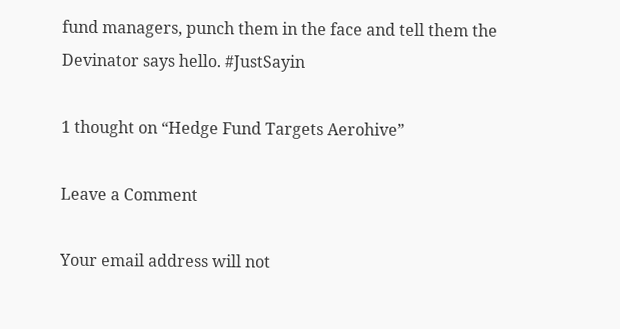fund managers, punch them in the face and tell them the Devinator says hello. #JustSayin

1 thought on “Hedge Fund Targets Aerohive”

Leave a Comment

Your email address will not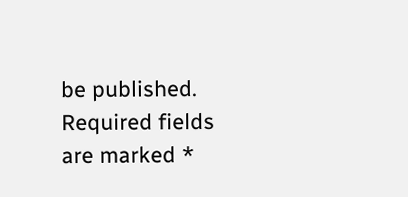be published. Required fields are marked *